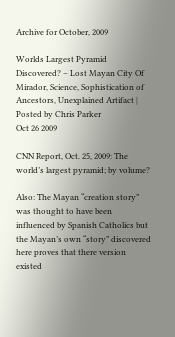Archive for October, 2009

Worlds Largest Pyramid Discovered? – Lost Mayan City Of Mirador, Science, Sophistication of Ancestors, Unexplained Artifact | Posted by Chris Parker
Oct 26 2009

CNN Report, Oct. 25, 2009: The world’s largest pyramid; by volume?

Also: The Mayan “creation story” was thought to have been influenced by Spanish Catholics but the Mayan’s own “story” discovered here proves that there version existed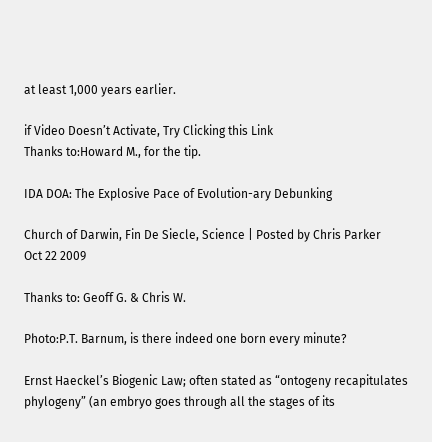at least 1,000 years earlier.

if Video Doesn’t Activate, Try Clicking this Link
Thanks to:Howard M., for the tip.

IDA DOA: The Explosive Pace of Evolution-ary Debunking

Church of Darwin, Fin De Siecle, Science | Posted by Chris Parker
Oct 22 2009

Thanks to: Geoff G. & Chris W.

Photo:P.T. Barnum, is there indeed one born every minute?

Ernst Haeckel’s Biogenic Law; often stated as “ontogeny recapitulates phylogeny” (an embryo goes through all the stages of its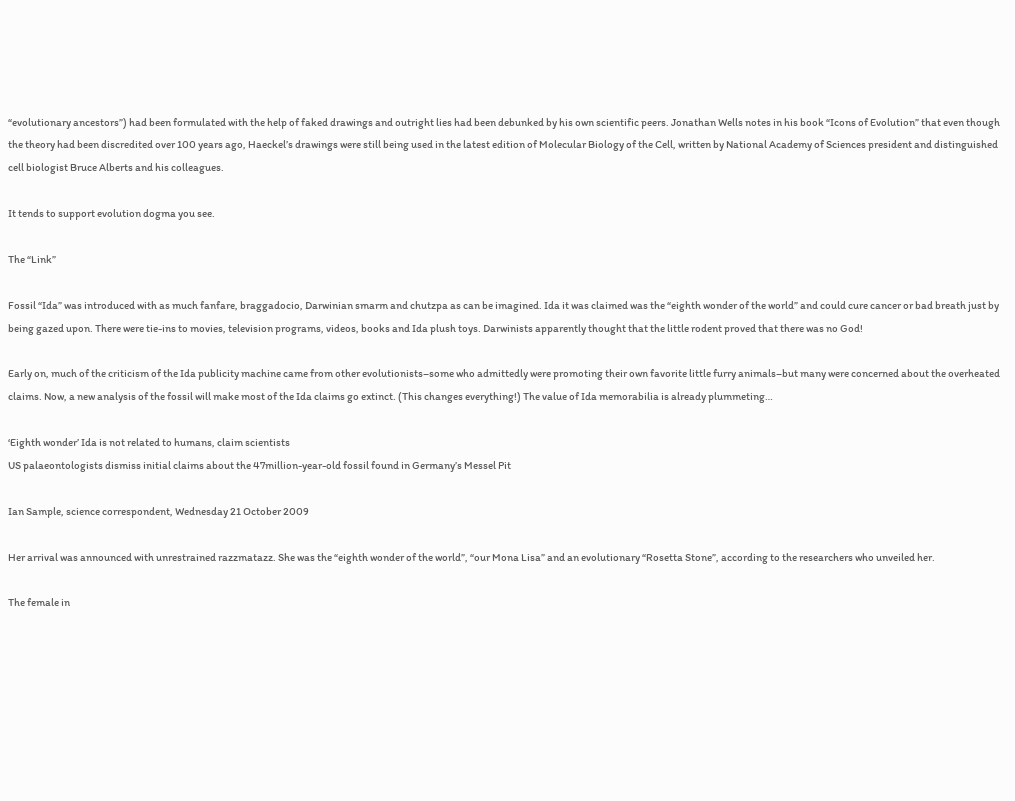“evolutionary ancestors”) had been formulated with the help of faked drawings and outright lies had been debunked by his own scientific peers. Jonathan Wells notes in his book “Icons of Evolution” that even though the theory had been discredited over 100 years ago, Haeckel’s drawings were still being used in the latest edition of Molecular Biology of the Cell, written by National Academy of Sciences president and distinguished cell biologist Bruce Alberts and his colleagues.

It tends to support evolution dogma you see.

The “Link”

Fossil “Ida” was introduced with as much fanfare, braggadocio, Darwinian smarm and chutzpa as can be imagined. Ida it was claimed was the “eighth wonder of the world” and could cure cancer or bad breath just by being gazed upon. There were tie-ins to movies, television programs, videos, books and Ida plush toys. Darwinists apparently thought that the little rodent proved that there was no God!

Early on, much of the criticism of the Ida publicity machine came from other evolutionists–some who admittedly were promoting their own favorite little furry animals–but many were concerned about the overheated claims. Now, a new analysis of the fossil will make most of the Ida claims go extinct. (This changes everything!) The value of Ida memorabilia is already plummeting…

‘Eighth wonder’ Ida is not related to humans, claim scientists
US palaeontologists dismiss initial claims about the 47million-year-old fossil found in Germany’s Messel Pit

Ian Sample, science correspondent, Wednesday 21 October 2009

Her arrival was announced with unrestrained razzmatazz. She was the “eighth wonder of the world”, “our Mona Lisa” and an evolutionary “Rosetta Stone”, according to the researchers who unveiled her.

The female in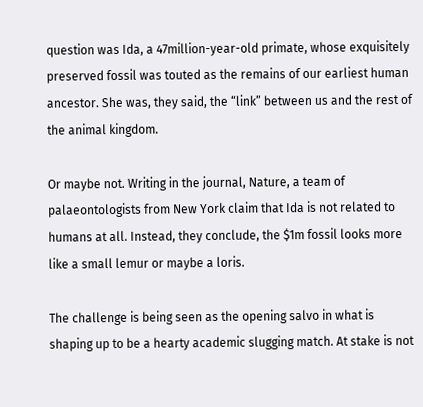question was Ida, a 47million-year-old primate, whose exquisitely preserved fossil was touted as the remains of our earliest human ancestor. She was, they said, the “link” between us and the rest of the animal kingdom.

Or maybe not. Writing in the journal, Nature, a team of palaeontologists from New York claim that Ida is not related to humans at all. Instead, they conclude, the $1m fossil looks more like a small lemur or maybe a loris.

The challenge is being seen as the opening salvo in what is shaping up to be a hearty academic slugging match. At stake is not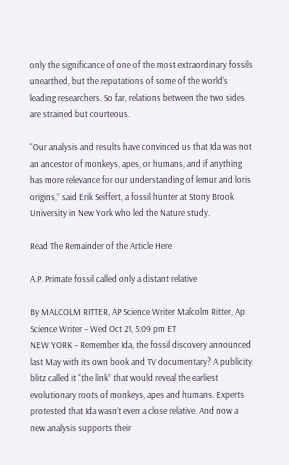only the significance of one of the most extraordinary fossils unearthed, but the reputations of some of the world’s leading researchers. So far, relations between the two sides are strained but courteous.

“Our analysis and results have convinced us that Ida was not an ancestor of monkeys, apes, or humans, and if anything has more relevance for our understanding of lemur and loris origins,” said Erik Seiffert, a fossil hunter at Stony Brook University in New York who led the Nature study.

Read The Remainder of the Article Here

A.P. Primate fossil called only a distant relative

By MALCOLM RITTER, AP Science Writer Malcolm Ritter, Ap Science Writer – Wed Oct 21, 5:09 pm ET
NEW YORK – Remember Ida, the fossil discovery announced last May with its own book and TV documentary? A publicity blitz called it “the link” that would reveal the earliest evolutionary roots of monkeys, apes and humans. Experts protested that Ida wasn’t even a close relative. And now a new analysis supports their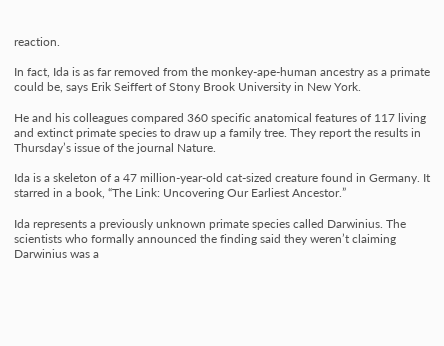reaction.

In fact, Ida is as far removed from the monkey-ape-human ancestry as a primate could be, says Erik Seiffert of Stony Brook University in New York.

He and his colleagues compared 360 specific anatomical features of 117 living and extinct primate species to draw up a family tree. They report the results in Thursday’s issue of the journal Nature.

Ida is a skeleton of a 47 million-year-old cat-sized creature found in Germany. It starred in a book, “The Link: Uncovering Our Earliest Ancestor.”

Ida represents a previously unknown primate species called Darwinius. The scientists who formally announced the finding said they weren’t claiming Darwinius was a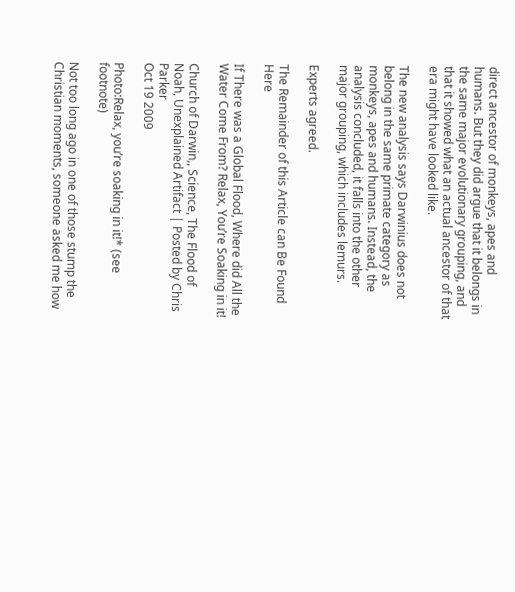direct ancestor of monkeys, apes and humans. But they did argue that it belongs in the same major evolutionary grouping, and that it showed what an actual ancestor of that era might have looked like.

The new analysis says Darwinius does not belong in the same primate category as monkeys, apes and humans. Instead, the analysis concluded, it falls into the other major grouping, which includes lemurs.

Experts agreed.

The Remainder of this Article can Be Found Here

If There was a Global Flood, Where did All the Water Come From? Relax, You’re Soaking in it!

Church of Darwin,, Science, The Flood of Noah, Unexplained Artifact | Posted by Chris Parker
Oct 19 2009

Photo:Relax, you’re soaking in it!* (see footnote)

Not too long ago in one of those stump the Christian moments, someone asked me how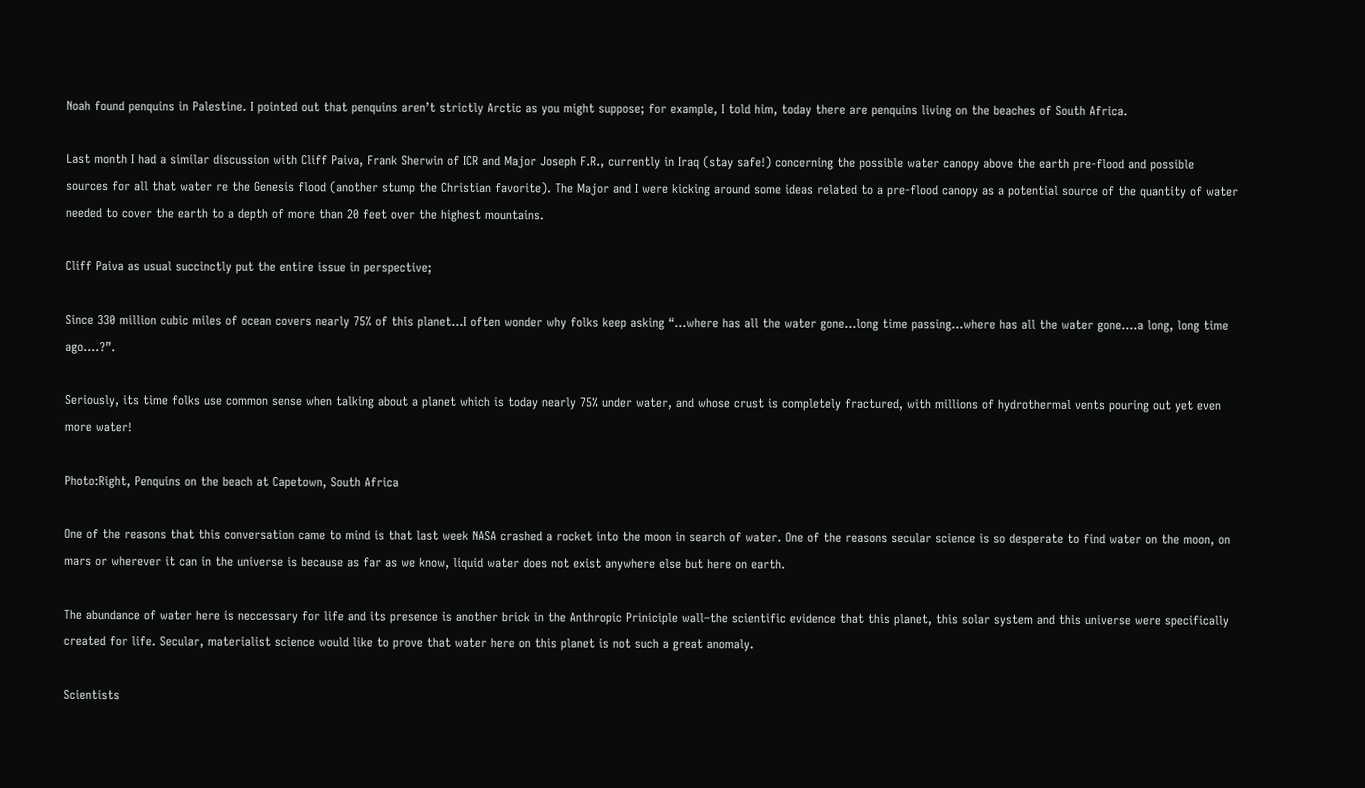Noah found penquins in Palestine. I pointed out that penquins aren’t strictly Arctic as you might suppose; for example, I told him, today there are penquins living on the beaches of South Africa.

Last month I had a similar discussion with Cliff Paiva, Frank Sherwin of ICR and Major Joseph F.R., currently in Iraq (stay safe!) concerning the possible water canopy above the earth pre-flood and possible sources for all that water re the Genesis flood (another stump the Christian favorite). The Major and I were kicking around some ideas related to a pre-flood canopy as a potential source of the quantity of water needed to cover the earth to a depth of more than 20 feet over the highest mountains.

Cliff Paiva as usual succinctly put the entire issue in perspective;

Since 330 million cubic miles of ocean covers nearly 75% of this planet…I often wonder why folks keep asking “…where has all the water gone…long time passing…where has all the water gone….a long, long time ago….?”.

Seriously, its time folks use common sense when talking about a planet which is today nearly 75% under water, and whose crust is completely fractured, with millions of hydrothermal vents pouring out yet even more water!

Photo:Right, Penquins on the beach at Capetown, South Africa

One of the reasons that this conversation came to mind is that last week NASA crashed a rocket into the moon in search of water. One of the reasons secular science is so desperate to find water on the moon, on mars or wherever it can in the universe is because as far as we know, liquid water does not exist anywhere else but here on earth.

The abundance of water here is neccessary for life and its presence is another brick in the Anthropic Priniciple wall–the scientific evidence that this planet, this solar system and this universe were specifically created for life. Secular, materialist science would like to prove that water here on this planet is not such a great anomaly.

Scientists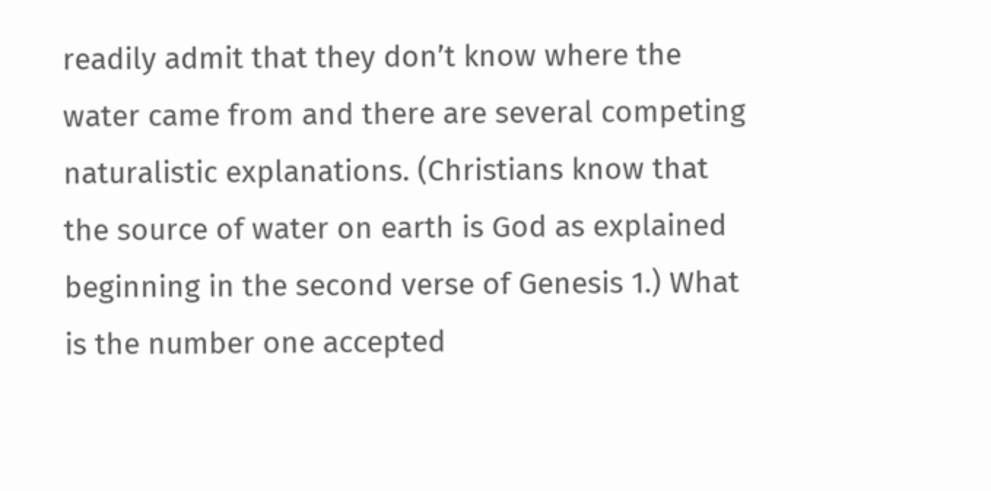readily admit that they don’t know where the water came from and there are several competing naturalistic explanations. (Christians know that the source of water on earth is God as explained beginning in the second verse of Genesis 1.) What is the number one accepted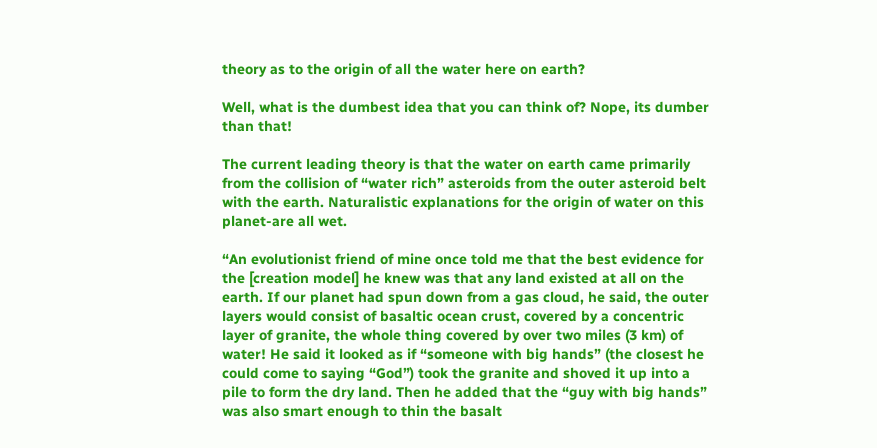theory as to the origin of all the water here on earth?

Well, what is the dumbest idea that you can think of? Nope, its dumber than that!

The current leading theory is that the water on earth came primarily from the collision of “water rich” asteroids from the outer asteroid belt with the earth. Naturalistic explanations for the origin of water on this planet-are all wet.

“An evolutionist friend of mine once told me that the best evidence for the [creation model] he knew was that any land existed at all on the earth. If our planet had spun down from a gas cloud, he said, the outer layers would consist of basaltic ocean crust, covered by a concentric layer of granite, the whole thing covered by over two miles (3 km) of water! He said it looked as if “someone with big hands” (the closest he could come to saying “God”) took the granite and shoved it up into a pile to form the dry land. Then he added that the “guy with big hands” was also smart enough to thin the basalt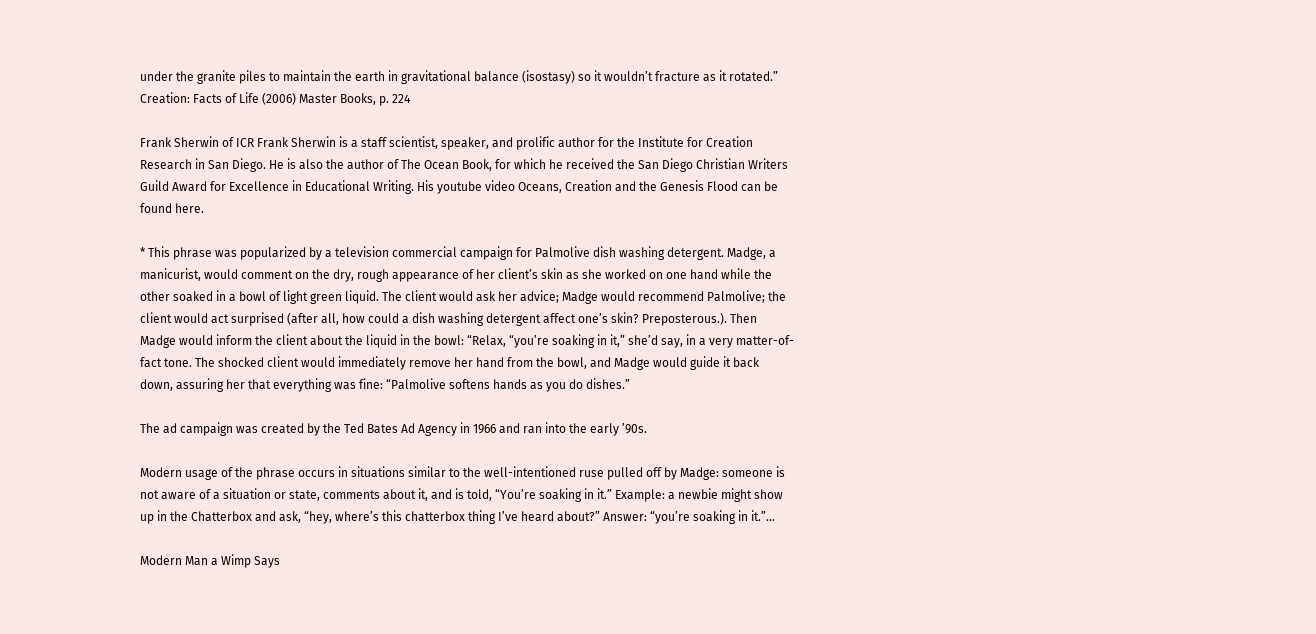under the granite piles to maintain the earth in gravitational balance (isostasy) so it wouldn’t fracture as it rotated.” Creation: Facts of Life (2006) Master Books, p. 224

Frank Sherwin of ICR Frank Sherwin is a staff scientist, speaker, and prolific author for the Institute for Creation Research in San Diego. He is also the author of The Ocean Book, for which he received the San Diego Christian Writers Guild Award for Excellence in Educational Writing. His youtube video Oceans, Creation and the Genesis Flood can be found here.

* This phrase was popularized by a television commercial campaign for Palmolive dish washing detergent. Madge, a manicurist, would comment on the dry, rough appearance of her client’s skin as she worked on one hand while the other soaked in a bowl of light green liquid. The client would ask her advice; Madge would recommend Palmolive; the client would act surprised (after all, how could a dish washing detergent affect one’s skin? Preposterous.). Then Madge would inform the client about the liquid in the bowl: “Relax, “you’re soaking in it,” she’d say, in a very matter-of-fact tone. The shocked client would immediately remove her hand from the bowl, and Madge would guide it back down, assuring her that everything was fine: “Palmolive softens hands as you do dishes.”

The ad campaign was created by the Ted Bates Ad Agency in 1966 and ran into the early ’90s.

Modern usage of the phrase occurs in situations similar to the well-intentioned ruse pulled off by Madge: someone is not aware of a situation or state, comments about it, and is told, “You’re soaking in it.” Example: a newbie might show up in the Chatterbox and ask, “hey, where’s this chatterbox thing I’ve heard about?” Answer: “you’re soaking in it.”…

Modern Man a Wimp Says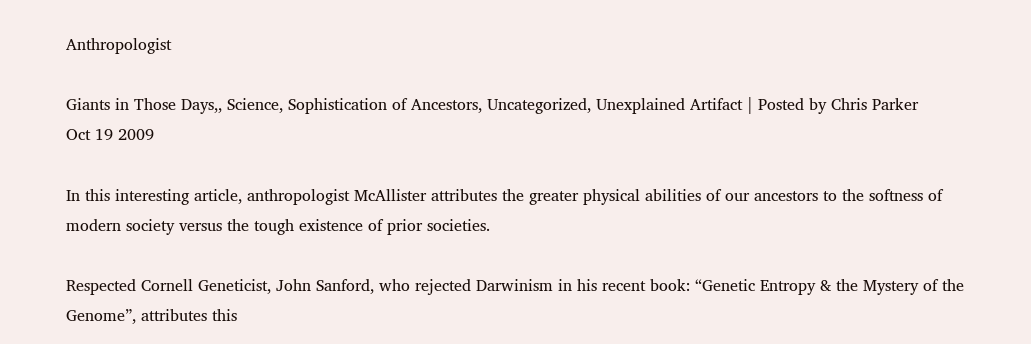Anthropologist

Giants in Those Days,, Science, Sophistication of Ancestors, Uncategorized, Unexplained Artifact | Posted by Chris Parker
Oct 19 2009

In this interesting article, anthropologist McAllister attributes the greater physical abilities of our ancestors to the softness of modern society versus the tough existence of prior societies.

Respected Cornell Geneticist, John Sanford, who rejected Darwinism in his recent book: “Genetic Entropy & the Mystery of the Genome”, attributes this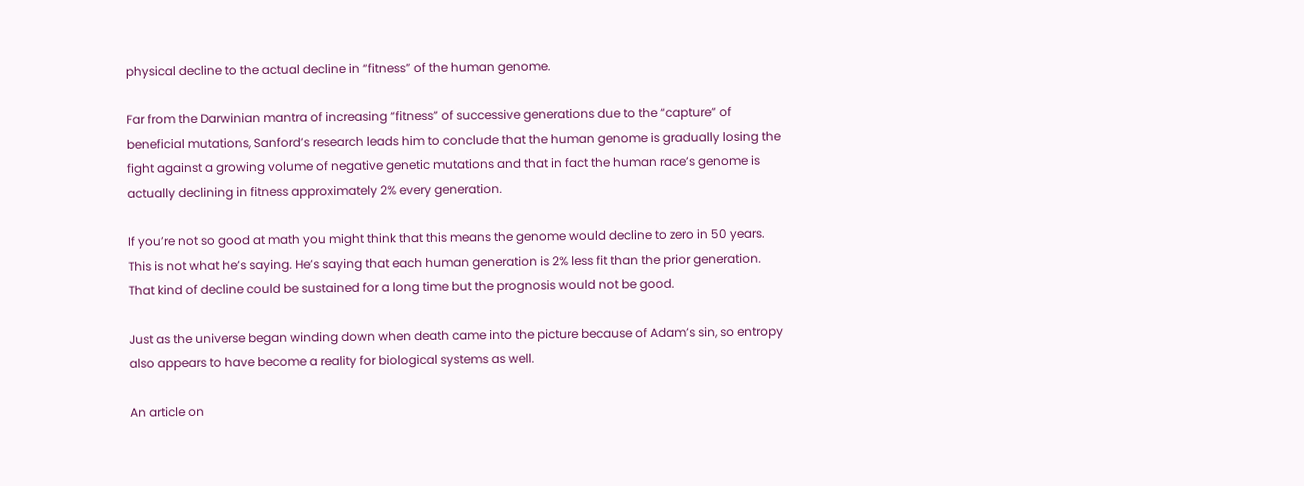physical decline to the actual decline in “fitness” of the human genome.

Far from the Darwinian mantra of increasing “fitness” of successive generations due to the “capture” of beneficial mutations, Sanford’s research leads him to conclude that the human genome is gradually losing the fight against a growing volume of negative genetic mutations and that in fact the human race’s genome is actually declining in fitness approximately 2% every generation.

If you’re not so good at math you might think that this means the genome would decline to zero in 50 years. This is not what he’s saying. He’s saying that each human generation is 2% less fit than the prior generation. That kind of decline could be sustained for a long time but the prognosis would not be good.

Just as the universe began winding down when death came into the picture because of Adam’s sin, so entropy also appears to have become a reality for biological systems as well.

An article on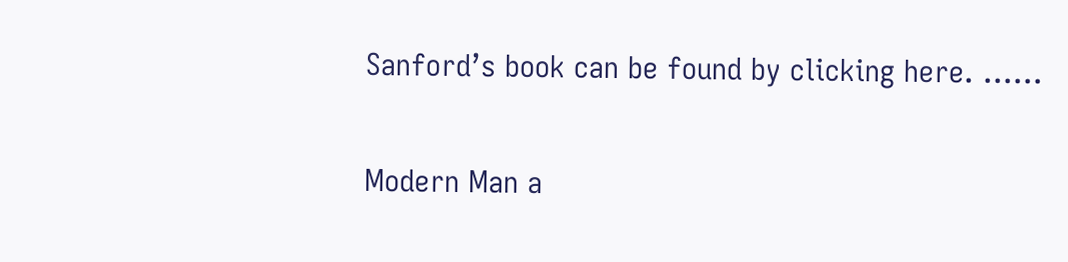Sanford’s book can be found by clicking here. ……

Modern Man a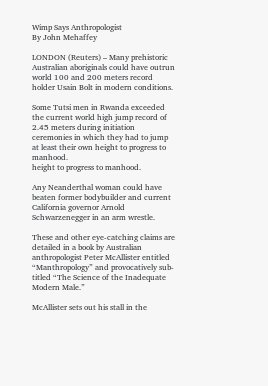Wimp Says Anthropologist
By John Mehaffey

LONDON (Reuters) – Many prehistoric Australian aboriginals could have outrun world 100 and 200 meters record holder Usain Bolt in modern conditions.

Some Tutsi men in Rwanda exceeded the current world high jump record of 2.45 meters during initiation ceremonies in which they had to jump at least their own height to progress to manhood.
height to progress to manhood.

Any Neanderthal woman could have beaten former bodybuilder and current California governor Arnold Schwarzenegger in an arm wrestle.

These and other eye-catching claims are detailed in a book by Australian anthropologist Peter McAllister entitled “Manthropology” and provocatively sub-titled “The Science of the Inadequate Modern Male.”

McAllister sets out his stall in the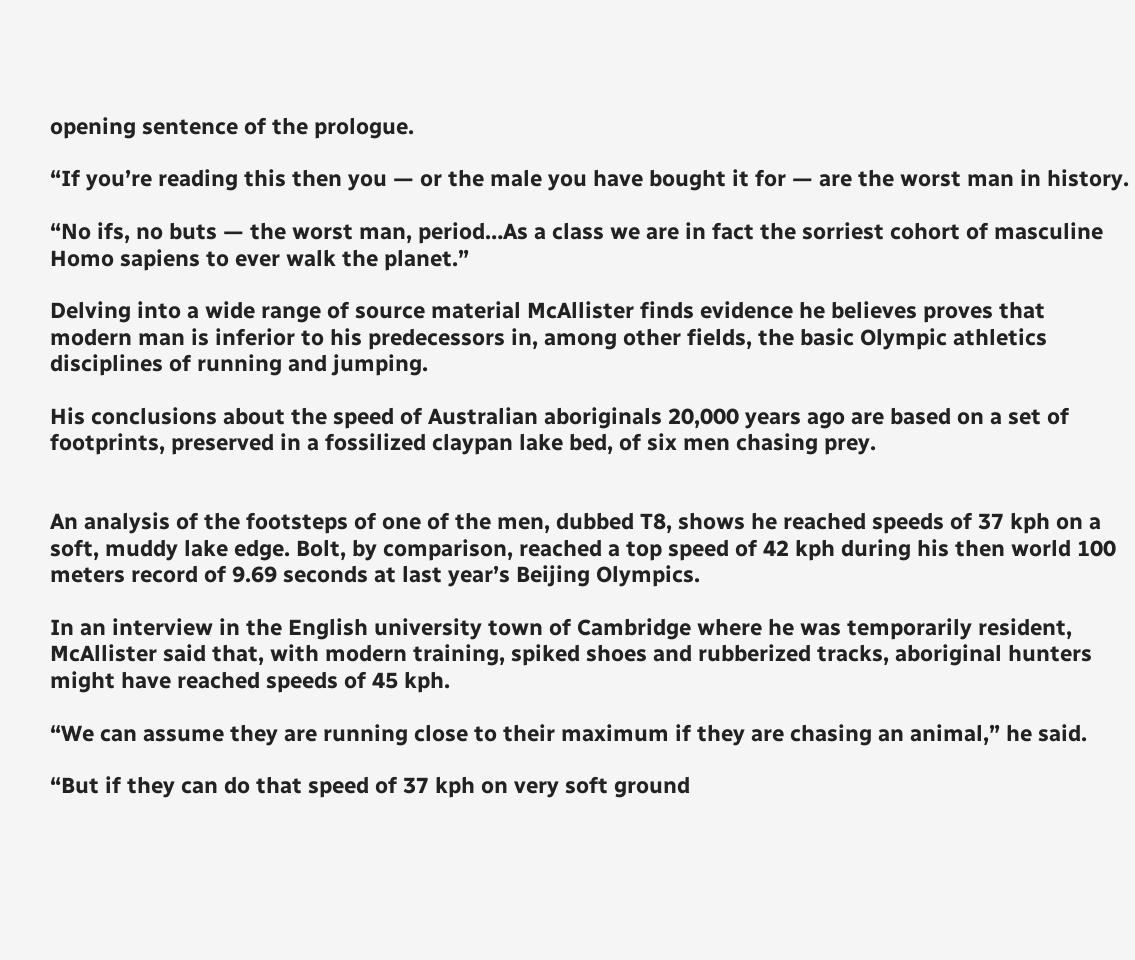opening sentence of the prologue.

“If you’re reading this then you — or the male you have bought it for — are the worst man in history.

“No ifs, no buts — the worst man, period…As a class we are in fact the sorriest cohort of masculine Homo sapiens to ever walk the planet.”

Delving into a wide range of source material McAllister finds evidence he believes proves that modern man is inferior to his predecessors in, among other fields, the basic Olympic athletics disciplines of running and jumping.

His conclusions about the speed of Australian aboriginals 20,000 years ago are based on a set of footprints, preserved in a fossilized claypan lake bed, of six men chasing prey.


An analysis of the footsteps of one of the men, dubbed T8, shows he reached speeds of 37 kph on a soft, muddy lake edge. Bolt, by comparison, reached a top speed of 42 kph during his then world 100 meters record of 9.69 seconds at last year’s Beijing Olympics.

In an interview in the English university town of Cambridge where he was temporarily resident, McAllister said that, with modern training, spiked shoes and rubberized tracks, aboriginal hunters might have reached speeds of 45 kph.

“We can assume they are running close to their maximum if they are chasing an animal,” he said.

“But if they can do that speed of 37 kph on very soft ground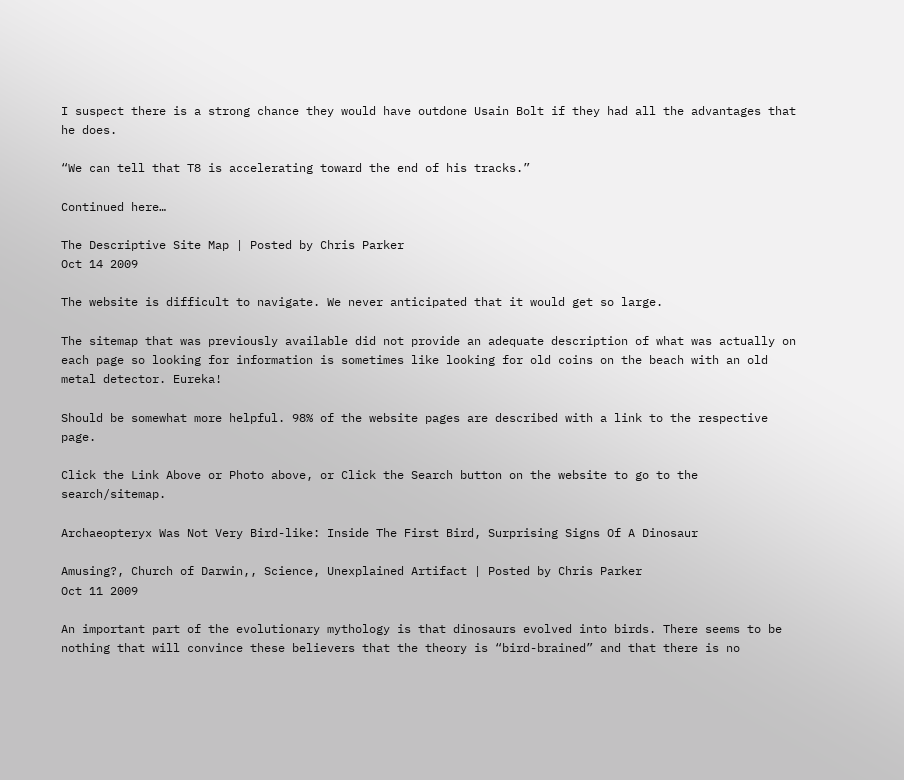I suspect there is a strong chance they would have outdone Usain Bolt if they had all the advantages that he does.

“We can tell that T8 is accelerating toward the end of his tracks.”

Continued here…

The Descriptive Site Map | Posted by Chris Parker
Oct 14 2009

The website is difficult to navigate. We never anticipated that it would get so large.

The sitemap that was previously available did not provide an adequate description of what was actually on each page so looking for information is sometimes like looking for old coins on the beach with an old metal detector. Eureka!

Should be somewhat more helpful. 98% of the website pages are described with a link to the respective page.

Click the Link Above or Photo above, or Click the Search button on the website to go to the search/sitemap.

Archaeopteryx Was Not Very Bird-like: Inside The First Bird, Surprising Signs Of A Dinosaur

Amusing?, Church of Darwin,, Science, Unexplained Artifact | Posted by Chris Parker
Oct 11 2009

An important part of the evolutionary mythology is that dinosaurs evolved into birds. There seems to be nothing that will convince these believers that the theory is “bird-brained” and that there is no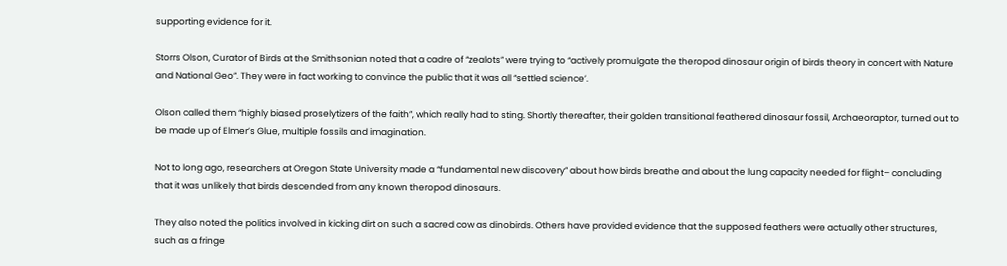supporting evidence for it.

Storrs Olson, Curator of Birds at the Smithsonian noted that a cadre of “zealots” were trying to “actively promulgate the theropod dinosaur origin of birds theory in concert with Nature and National Geo”. They were in fact working to convince the public that it was all “settled science’.

Olson called them “highly biased proselytizers of the faith”, which really had to sting. Shortly thereafter, their golden transitional feathered dinosaur fossil, Archaeoraptor, turned out to be made up of Elmer’s Glue, multiple fossils and imagination.

Not to long ago, researchers at Oregon State University made a “fundamental new discovery” about how birds breathe and about the lung capacity needed for flight– concluding that it was unlikely that birds descended from any known theropod dinosaurs.

They also noted the politics involved in kicking dirt on such a sacred cow as dinobirds. Others have provided evidence that the supposed feathers were actually other structures, such as a fringe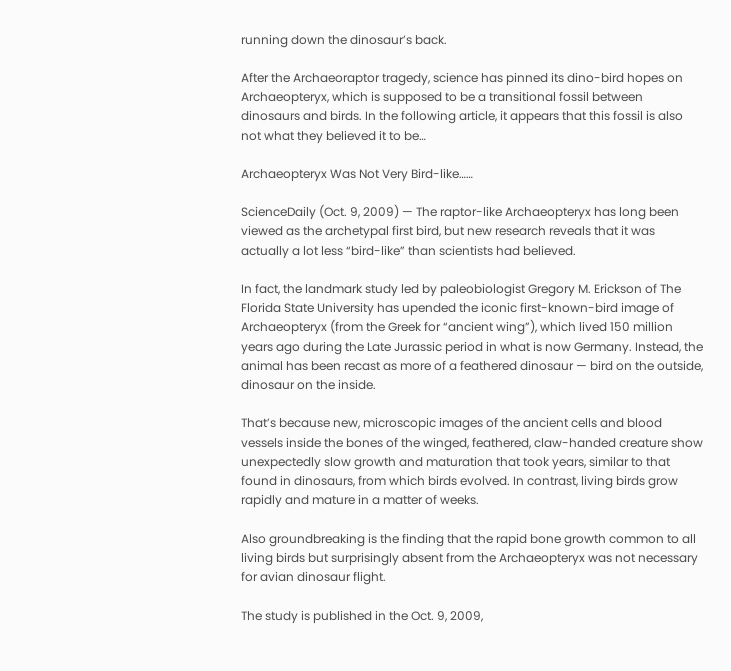running down the dinosaur’s back.

After the Archaeoraptor tragedy, science has pinned its dino-bird hopes on Archaeopteryx, which is supposed to be a transitional fossil between dinosaurs and birds. In the following article, it appears that this fossil is also not what they believed it to be…

Archaeopteryx Was Not Very Bird-like……

ScienceDaily (Oct. 9, 2009) — The raptor-like Archaeopteryx has long been viewed as the archetypal first bird, but new research reveals that it was actually a lot less “bird-like” than scientists had believed.

In fact, the landmark study led by paleobiologist Gregory M. Erickson of The Florida State University has upended the iconic first-known-bird image of Archaeopteryx (from the Greek for “ancient wing”), which lived 150 million years ago during the Late Jurassic period in what is now Germany. Instead, the animal has been recast as more of a feathered dinosaur — bird on the outside, dinosaur on the inside.

That’s because new, microscopic images of the ancient cells and blood vessels inside the bones of the winged, feathered, claw-handed creature show unexpectedly slow growth and maturation that took years, similar to that found in dinosaurs, from which birds evolved. In contrast, living birds grow rapidly and mature in a matter of weeks.

Also groundbreaking is the finding that the rapid bone growth common to all living birds but surprisingly absent from the Archaeopteryx was not necessary for avian dinosaur flight.

The study is published in the Oct. 9, 2009,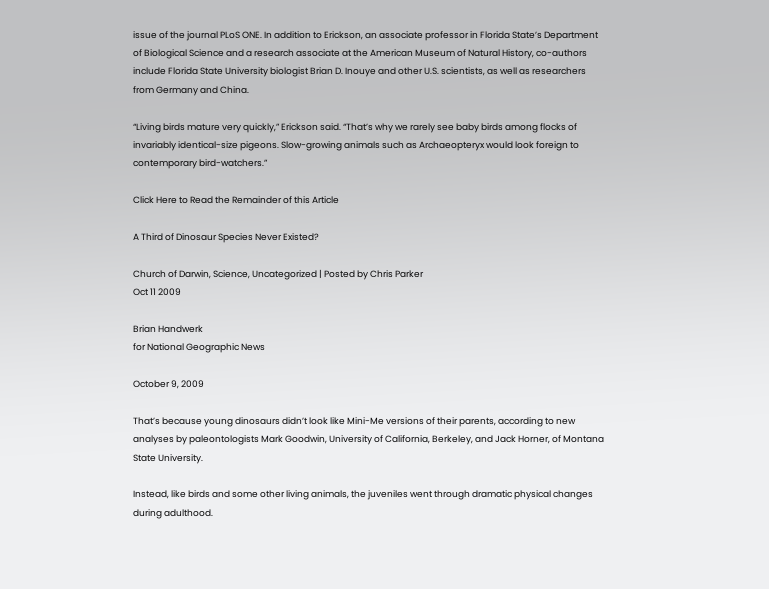issue of the journal PLoS ONE. In addition to Erickson, an associate professor in Florida State’s Department of Biological Science and a research associate at the American Museum of Natural History, co-authors include Florida State University biologist Brian D. Inouye and other U.S. scientists, as well as researchers from Germany and China.

“Living birds mature very quickly,” Erickson said. “That’s why we rarely see baby birds among flocks of invariably identical-size pigeons. Slow-growing animals such as Archaeopteryx would look foreign to contemporary bird-watchers.”

Click Here to Read the Remainder of this Article

A Third of Dinosaur Species Never Existed?

Church of Darwin, Science, Uncategorized | Posted by Chris Parker
Oct 11 2009

Brian Handwerk
for National Geographic News

October 9, 2009

That’s because young dinosaurs didn’t look like Mini-Me versions of their parents, according to new analyses by paleontologists Mark Goodwin, University of California, Berkeley, and Jack Horner, of Montana State University.

Instead, like birds and some other living animals, the juveniles went through dramatic physical changes during adulthood.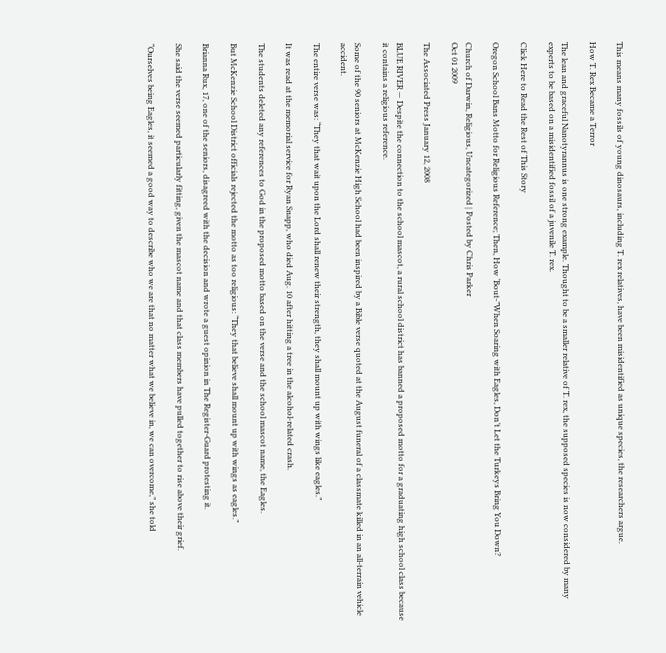This means many fossils of young dinosaurs, including T. rex relatives, have been misidentified as unique species, the researchers argue.

How T. Rex Became a Terror

The lean and graceful Nanotyrannus is one strong example. Thought to be a smaller relative of T. rex, the supposed species is now considered by many experts to be based on a misidentified fossil of a juvenile T. rex.

Click Here to Read the Rest of This Story

Oregon School Bans Motto for Religious Reference; Then, How ‘Bout-”When Soaring with Eagles, Don’t Let the Turkeys Bring You Down?

Church of Darwin, Religious, Uncategorized | Posted by Chris Parker
Oct 01 2009

The Associated Press January 12, 2008

BLUE RIVER — Despite the connection to the school mascot, a rural school district has banned a proposed motto for a graduating high school class because it contains a religious reference.

Some of the 90 seniors at McKenzie High School had been inspired by a Bible verse quoted at the August funeral of a classmate killed in an all-terrain vehicle accident.

The entire verse was: “They that wait upon the Lord shall renew their strength, they shall mount up with wings like eagles.”

It was read at the memorial service for Ryan Snapp, who died Aug. 10 after hitting a tree in the alcohol-related crash.

The students deleted any references to God in the proposed motto based on the verse and the school mascot name, the Eagles.

But McKenzie School District officials rejected the motto as too religious: “They that believe shall mount up with wings as eagles.”

Brianna Rux, 17, one of the seniors, disagreed with the decision and wrote a guest opinion in The Register-Guard protesting it.

She said the verse seemed particularly fitting, given the mascot name and that class members have pulled together to rise above their grief.

“Ourselves being Eagles, it seemed a good way to describe who we are that no matter what we believe in, we can overcome,” she told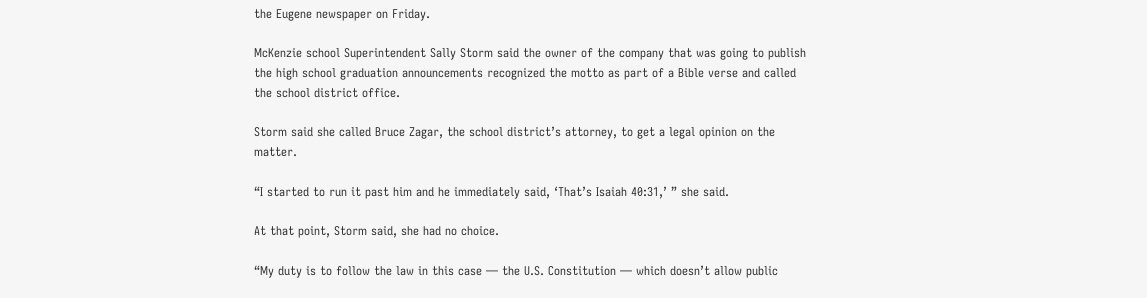the Eugene newspaper on Friday.

McKenzie school Superintendent Sally Storm said the owner of the company that was going to publish the high school graduation announcements recognized the motto as part of a Bible verse and called the school district office.

Storm said she called Bruce Zagar, the school district’s attorney, to get a legal opinion on the matter.

“I started to run it past him and he immediately said, ‘That’s Isaiah 40:31,’ ” she said.

At that point, Storm said, she had no choice.

“My duty is to follow the law in this case — the U.S. Constitution — which doesn’t allow public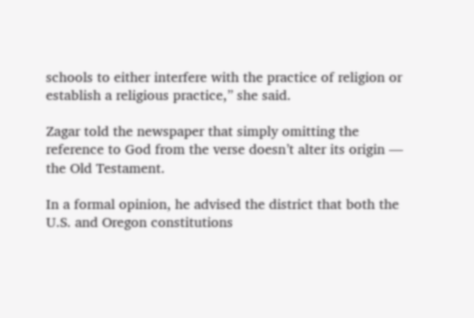schools to either interfere with the practice of religion or establish a religious practice,” she said.

Zagar told the newspaper that simply omitting the reference to God from the verse doesn’t alter its origin — the Old Testament.

In a formal opinion, he advised the district that both the U.S. and Oregon constitutions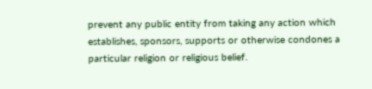prevent any public entity from taking any action which establishes, sponsors, supports or otherwise condones a particular religion or religious belief.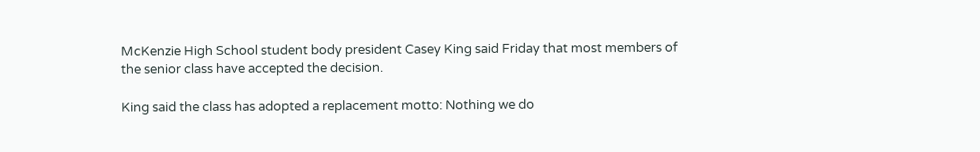McKenzie High School student body president Casey King said Friday that most members of the senior class have accepted the decision.

King said the class has adopted a replacement motto: Nothing we do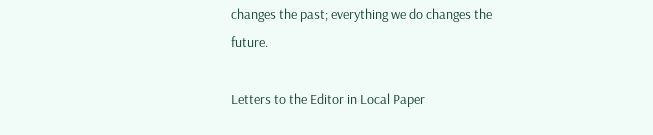changes the past; everything we do changes the future.

Letters to the Editor in Local Paper